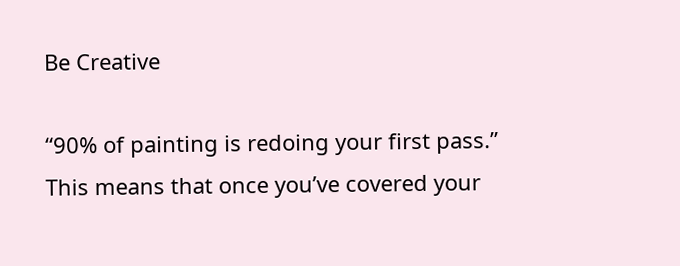Be Creative

“90% of painting is redoing your first pass.” This means that once you’ve covered your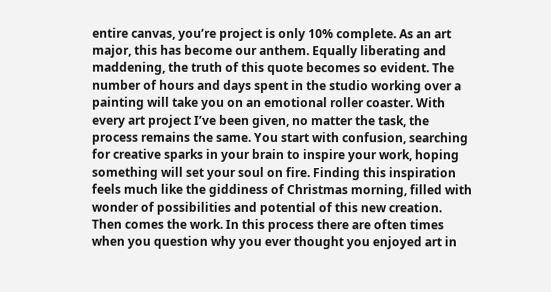entire canvas, you’re project is only 10% complete. As an art major, this has become our anthem. Equally liberating and maddening, the truth of this quote becomes so evident. The number of hours and days spent in the studio working over a painting will take you on an emotional roller coaster. With every art project I’ve been given, no matter the task, the process remains the same. You start with confusion, searching for creative sparks in your brain to inspire your work, hoping something will set your soul on fire. Finding this inspiration feels much like the giddiness of Christmas morning, filled with wonder of possibilities and potential of this new creation.   Then comes the work. In this process there are often times when you question why you ever thought you enjoyed art in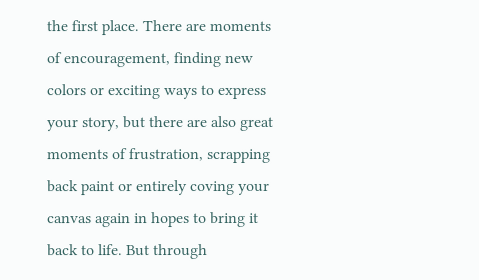the first place. There are moments of encouragement, finding new colors or exciting ways to express your story, but there are also great moments of frustration, scrapping back paint or entirely coving your canvas again in hopes to bring it back to life. But through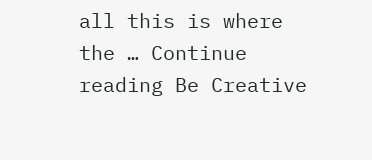all this is where the … Continue reading Be Creative